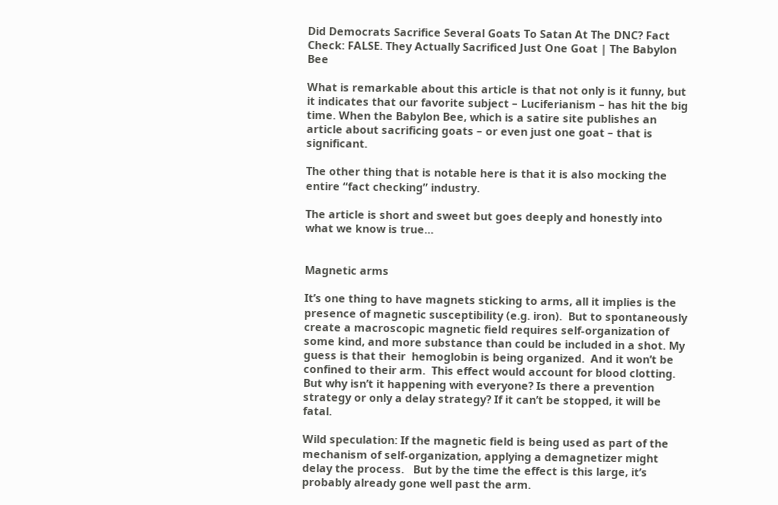Did Democrats Sacrifice Several Goats To Satan At The DNC? Fact Check: FALSE. They Actually Sacrificed Just One Goat | The Babylon Bee

What is remarkable about this article is that not only is it funny, but it indicates that our favorite subject – Luciferianism – has hit the big time. When the Babylon Bee, which is a satire site publishes an article about sacrificing goats – or even just one goat – that is significant.

The other thing that is notable here is that it is also mocking the entire “fact checking” industry.

The article is short and sweet but goes deeply and honestly into what we know is true…


Magnetic arms

It’s one thing to have magnets sticking to arms, all it implies is the presence of magnetic susceptibility (e.g. iron).  But to spontaneously create a macroscopic magnetic field requires self-organization of some kind, and more substance than could be included in a shot. My guess is that their  hemoglobin is being organized.  And it won’t be confined to their arm.  This effect would account for blood clotting. But why isn’t it happening with everyone? Is there a prevention strategy or only a delay strategy? If it can’t be stopped, it will be fatal.

Wild speculation: If the magnetic field is being used as part of the mechanism of self-organization, applying a demagnetizer might delay the process.   But by the time the effect is this large, it’s probably already gone well past the arm.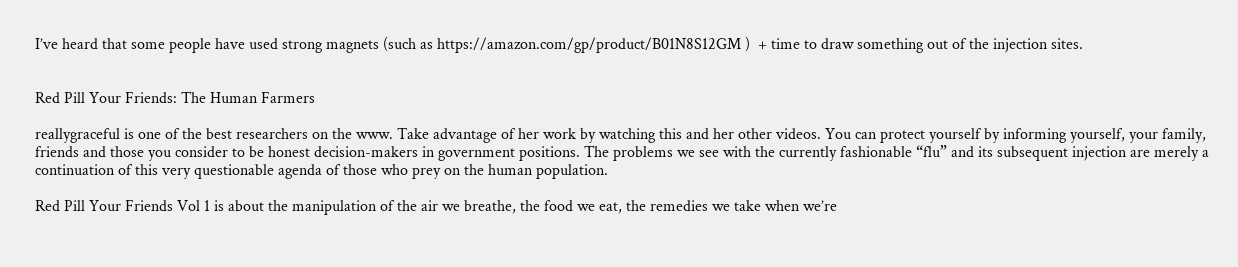I’ve heard that some people have used strong magnets (such as https://amazon.com/gp/product/B01N8S12GM )  + time to draw something out of the injection sites.


Red Pill Your Friends: The Human Farmers

reallygraceful is one of the best researchers on the www. Take advantage of her work by watching this and her other videos. You can protect yourself by informing yourself, your family, friends and those you consider to be honest decision-makers in government positions. The problems we see with the currently fashionable “flu” and its subsequent injection are merely a continuation of this very questionable agenda of those who prey on the human population.

Red Pill Your Friends Vol 1 is about the manipulation of the air we breathe, the food we eat, the remedies we take when we’re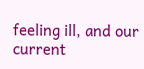feeling ill, and our current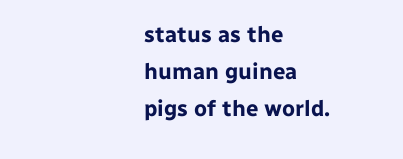status as the human guinea pigs of the world.